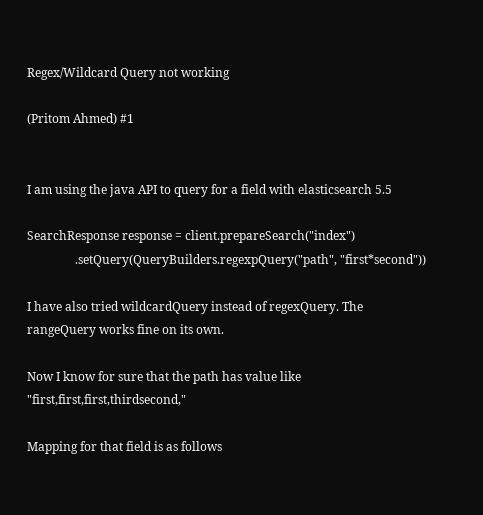Regex/Wildcard Query not working

(Pritom Ahmed) #1


I am using the java API to query for a field with elasticsearch 5.5

SearchResponse response = client.prepareSearch("index")
                .setQuery(QueryBuilders.regexpQuery("path", "first*second"))

I have also tried wildcardQuery instead of regexQuery. The rangeQuery works fine on its own.

Now I know for sure that the path has value like "first,first,first,thirdsecond,"

Mapping for that field is as follows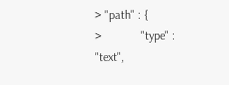> "path" : {
>             "type" : "text",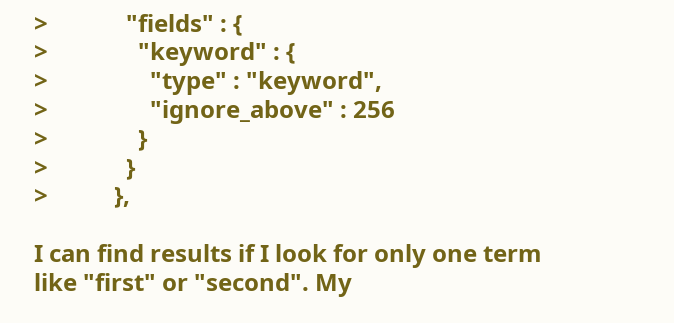>             "fields" : {
>               "keyword" : {
>                 "type" : "keyword",
>                 "ignore_above" : 256
>               }
>             }
>           },

I can find results if I look for only one term like "first" or "second". My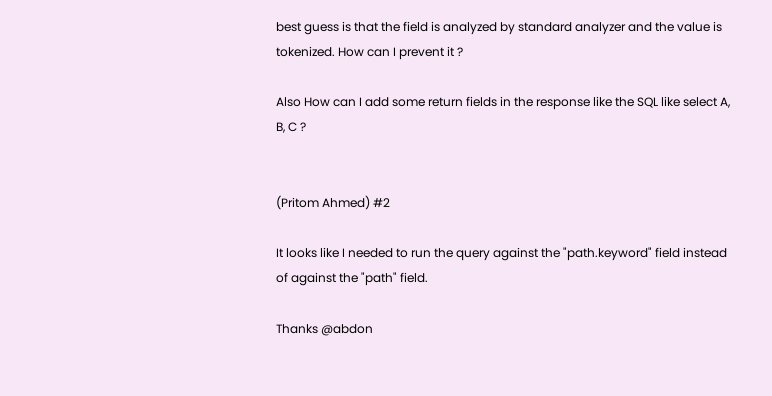best guess is that the field is analyzed by standard analyzer and the value is tokenized. How can I prevent it ?

Also How can I add some return fields in the response like the SQL like select A, B, C ?


(Pritom Ahmed) #2

It looks like I needed to run the query against the "path.keyword" field instead of against the "path" field.

Thanks @abdon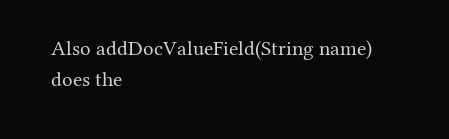Also addDocValueField(String name) does the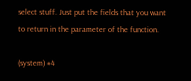select stuff. Just put the fields that you want to return in the parameter of the function.

(system) #4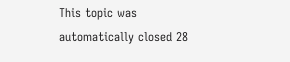This topic was automatically closed 28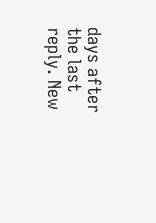days after the last reply. New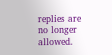replies are no longer allowed.